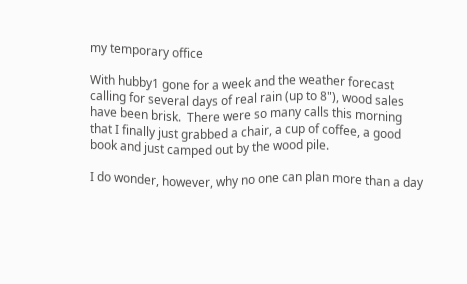my temporary office

With hubby1 gone for a week and the weather forecast calling for several days of real rain (up to 8"), wood sales have been brisk.  There were so many calls this morning that I finally just grabbed a chair, a cup of coffee, a good book and just camped out by the wood pile.

I do wonder, however, why no one can plan more than a day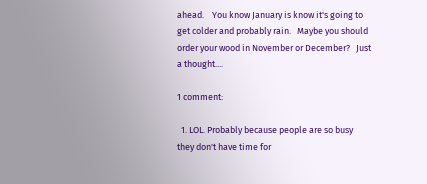ahead.    You know January is know it's going to get colder and probably rain.   Maybe you should order your wood in November or December?   Just a thought....

1 comment:

  1. LOL. Probably because people are so busy they don't have time for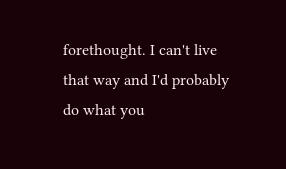forethought. I can't live that way and I'd probably do what you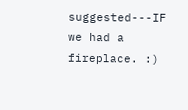suggested---IF we had a fireplace. :)